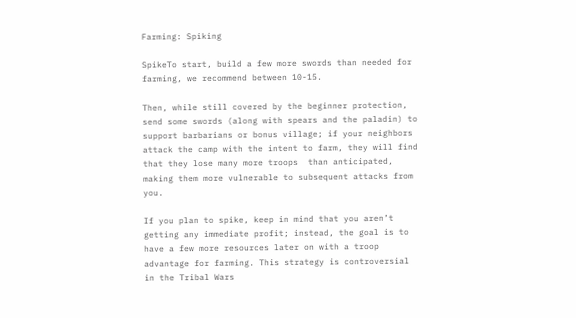Farming: Spiking

SpikeTo start, build a few more swords than needed for farming, we recommend between 10-15.

Then, while still covered by the beginner protection, send some swords (along with spears and the paladin) to support barbarians or bonus village; if your neighbors attack the camp with the intent to farm, they will find that they lose many more troops  than anticipated, making them more vulnerable to subsequent attacks from you.

If you plan to spike, keep in mind that you aren’t getting any immediate profit; instead, the goal is to have a few more resources later on with a troop advantage for farming. This strategy is controversial in the Tribal Wars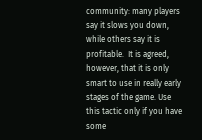community: many players say it slows you down, while others say it is profitable.  It is agreed, however, that it is only smart to use in really early stages of the game. Use this tactic only if you have some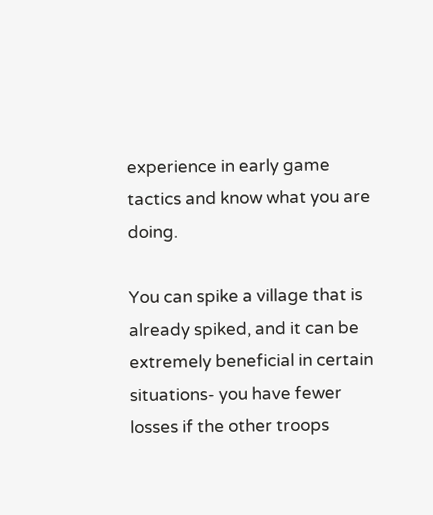experience in early game tactics and know what you are doing.

You can spike a village that is already spiked, and it can be extremely beneficial in certain situations- you have fewer losses if the other troops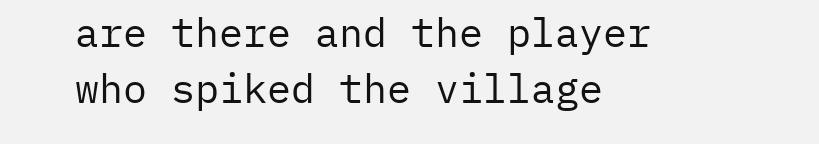are there and the player who spiked the village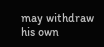may withdraw his own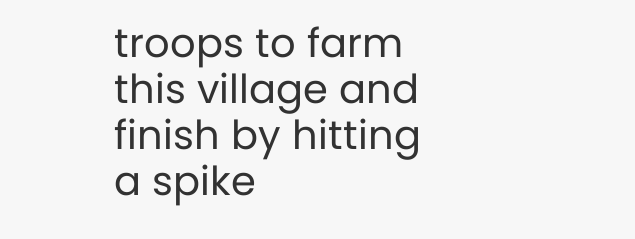troops to farm this village and finish by hitting a spike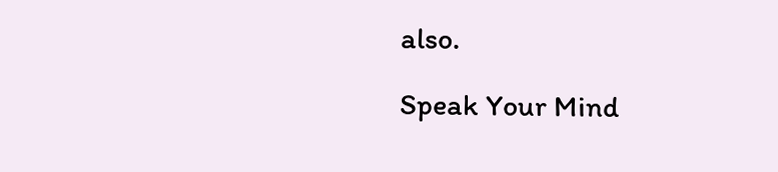also.

Speak Your Mind